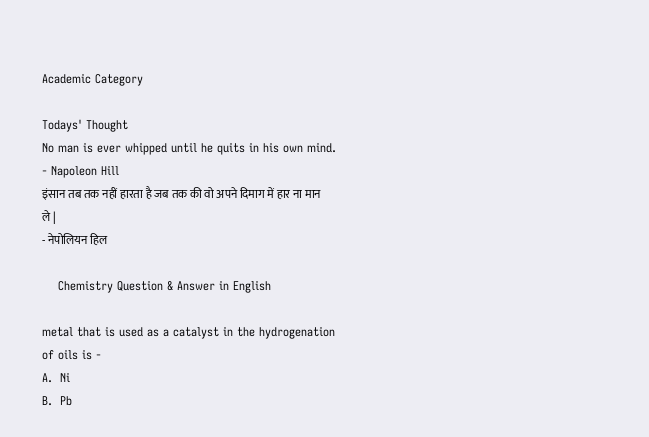Academic Category

Todays' Thought
No man is ever whipped until he quits in his own mind.
- Napoleon Hill
इंसान तब तक नहीं हारता है जब तक की वो अपने दिमाग में हार ना मान ले |
- नेपोलियन हिल

    Chemistry Question & Answer in English

metal that is used as a catalyst in the hydrogenation of oils is -
A.  Ni
B.  Pb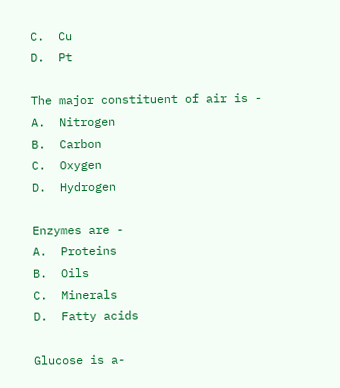C.  Cu
D.  Pt

The major constituent of air is -
A.  Nitrogen
B.  Carbon
C.  Oxygen
D.  Hydrogen

Enzymes are -
A.  Proteins
B.  Oils
C.  Minerals
D.  Fatty acids

Glucose is a-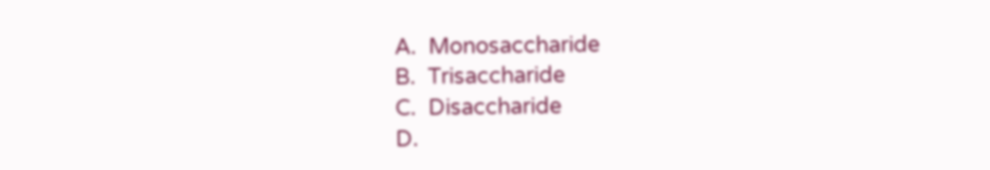A.  Monosaccharide
B.  Trisaccharide
C.  Disaccharide
D.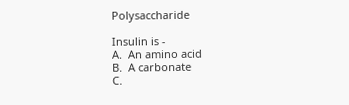Polysaccharide

Insulin is -
A.  An amino acid
B.  A carbonate
C.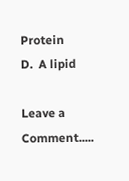Protein
D.  A lipid

Leave a Comment.....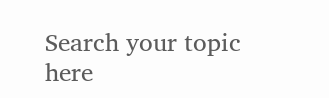Search your topic here